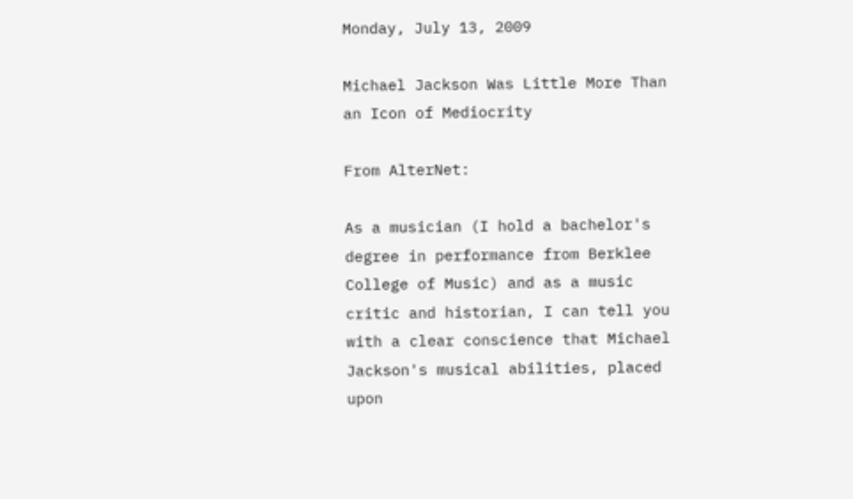Monday, July 13, 2009

Michael Jackson Was Little More Than an Icon of Mediocrity

From AlterNet:

As a musician (I hold a bachelor's degree in performance from Berklee College of Music) and as a music critic and historian, I can tell you with a clear conscience that Michael Jackson's musical abilities, placed upon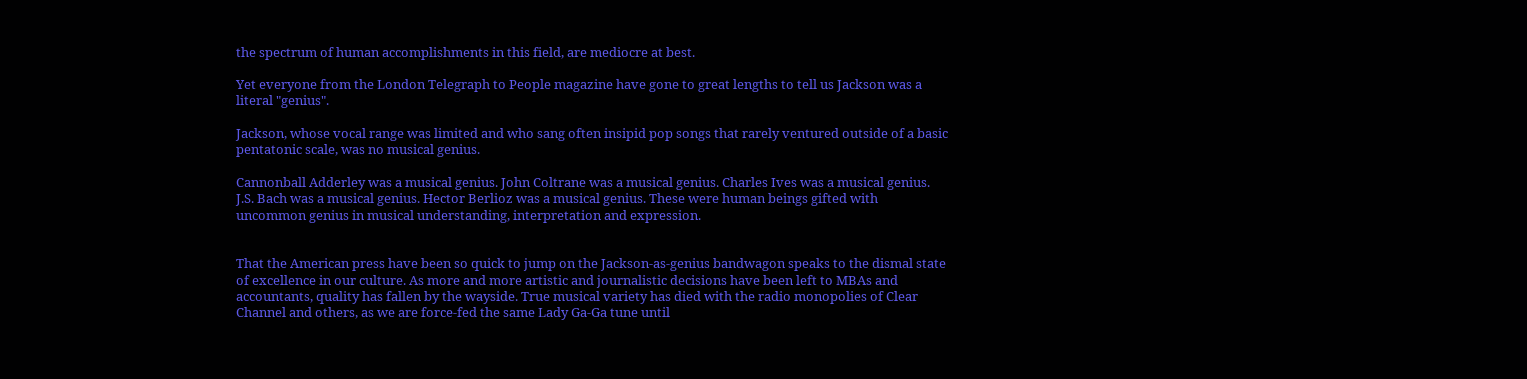the spectrum of human accomplishments in this field, are mediocre at best.

Yet everyone from the London Telegraph to People magazine have gone to great lengths to tell us Jackson was a literal "genius".

Jackson, whose vocal range was limited and who sang often insipid pop songs that rarely ventured outside of a basic pentatonic scale, was no musical genius.

Cannonball Adderley was a musical genius. John Coltrane was a musical genius. Charles Ives was a musical genius. J.S. Bach was a musical genius. Hector Berlioz was a musical genius. These were human beings gifted with uncommon genius in musical understanding, interpretation and expression.


That the American press have been so quick to jump on the Jackson-as-genius bandwagon speaks to the dismal state of excellence in our culture. As more and more artistic and journalistic decisions have been left to MBAs and accountants, quality has fallen by the wayside. True musical variety has died with the radio monopolies of Clear Channel and others, as we are force-fed the same Lady Ga-Ga tune until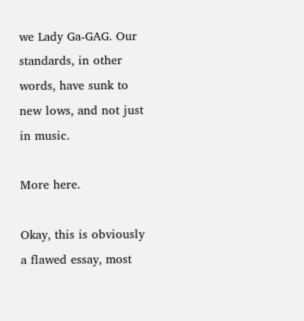we Lady Ga-GAG. Our standards, in other words, have sunk to new lows, and not just in music.

More here.

Okay, this is obviously a flawed essay, most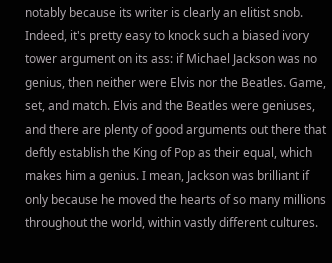notably because its writer is clearly an elitist snob. Indeed, it's pretty easy to knock such a biased ivory tower argument on its ass: if Michael Jackson was no genius, then neither were Elvis nor the Beatles. Game, set, and match. Elvis and the Beatles were geniuses, and there are plenty of good arguments out there that deftly establish the King of Pop as their equal, which makes him a genius. I mean, Jackson was brilliant if only because he moved the hearts of so many millions throughout the world, within vastly different cultures.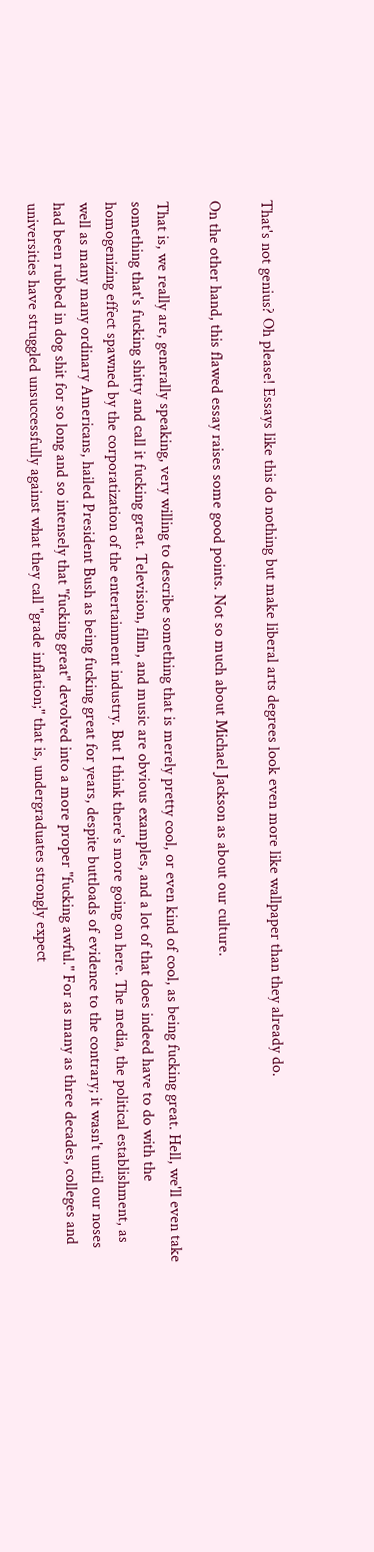That's not genius? Oh please! Essays like this do nothing but make liberal arts degrees look even more like wallpaper than they already do.

On the other hand, this flawed essay raises some good points. Not so much about Michael Jackson as about our culture.

That is, we really are, generally speaking, very willing to describe something that is merely pretty cool, or even kind of cool, as being fucking great. Hell, we'll even take something that's fucking shitty and call it fucking great. Television, film, and music are obvious examples, and a lot of that does indeed have to do with the homogenizing effect spawned by the corporatization of the entertainment industry. But I think there's more going on here. The media, the political establishment, as well as many many ordinary Americans, hailed President Bush as being fucking great for years, despite buttloads of evidence to the contrary; it wasn't until our noses had been rubbed in dog shit for so long and so intensely that "fucking great" devolved into a more proper "fucking awful." For as many as three decades, colleges and universities have struggled unsuccessfully against what they call "grade inflation;" that is, undergraduates strongly expect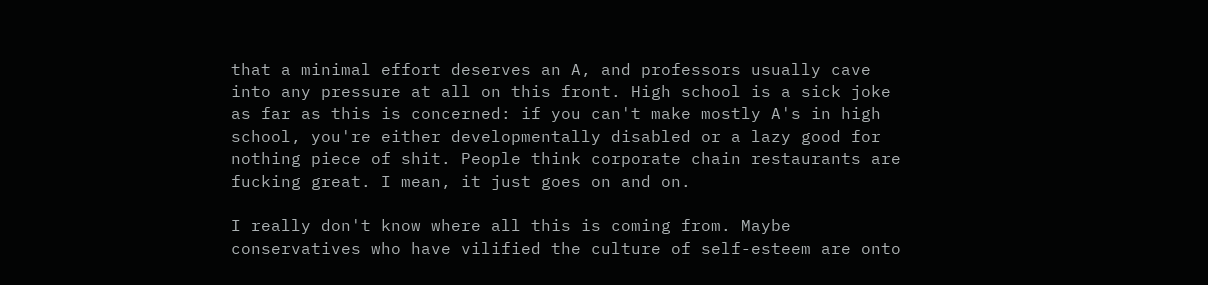that a minimal effort deserves an A, and professors usually cave into any pressure at all on this front. High school is a sick joke as far as this is concerned: if you can't make mostly A's in high school, you're either developmentally disabled or a lazy good for nothing piece of shit. People think corporate chain restaurants are fucking great. I mean, it just goes on and on.

I really don't know where all this is coming from. Maybe conservatives who have vilified the culture of self-esteem are onto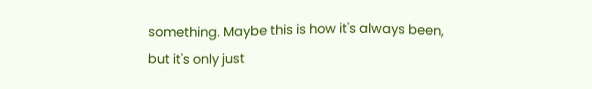something. Maybe this is how it's always been, but it's only just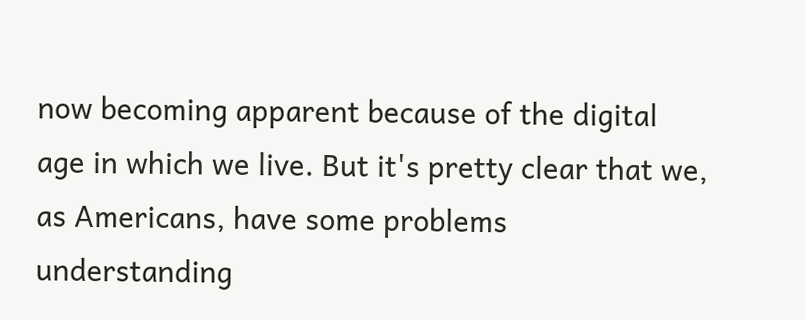now becoming apparent because of the digital age in which we live. But it's pretty clear that we, as Americans, have some problems understanding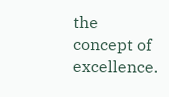the concept of excellence.